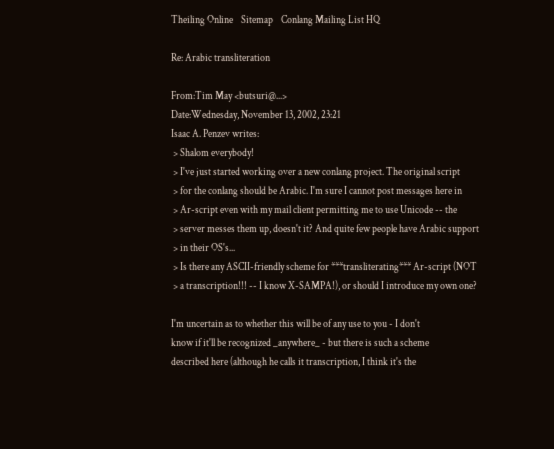Theiling Online    Sitemap    Conlang Mailing List HQ

Re: Arabic transliteration

From:Tim May <butsuri@...>
Date:Wednesday, November 13, 2002, 23:21
Isaac A. Penzev writes:
 > Shalom everybody!
 > I've just started working over a new conlang project. The original script
 > for the conlang should be Arabic. I'm sure I cannot post messages here in
 > Ar-script even with my mail client permitting me to use Unicode -- the
 > server messes them up, doesn't it? And quite few people have Arabic support
 > in their OS's...
 > Is there any ASCII-friendly scheme for ***transliterating*** Ar-script (NOT
 > a transcription!!! -- I know X-SAMPA!), or should I introduce my own one?

I'm uncertain as to whether this will be of any use to you - I don't
know if it'll be recognized _anywhere_ - but there is such a scheme
described here (although he calls it transcription, I think it's the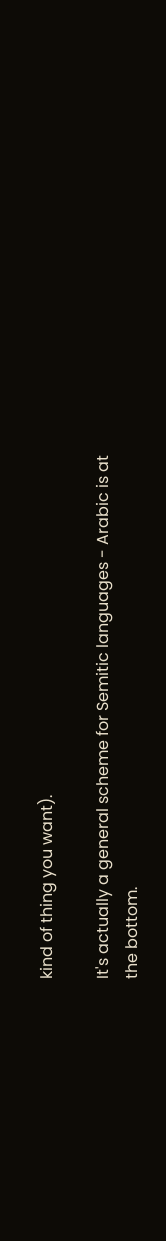kind of thing you want).

It's actually a general scheme for Semitic languages - Arabic is at
the bottom.